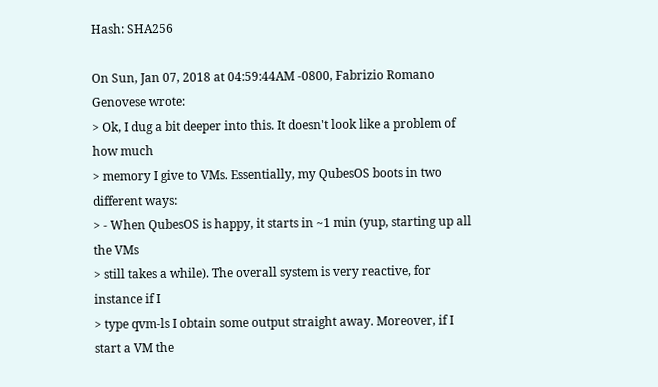Hash: SHA256

On Sun, Jan 07, 2018 at 04:59:44AM -0800, Fabrizio Romano Genovese wrote:
> Ok, I dug a bit deeper into this. It doesn't look like a problem of how much
> memory I give to VMs. Essentially, my QubesOS boots in two different ways:
> - When QubesOS is happy, it starts in ~1 min (yup, starting up all the VMs
> still takes a while). The overall system is very reactive, for instance if I
> type qvm-ls I obtain some output straight away. Moreover, if I start a VM the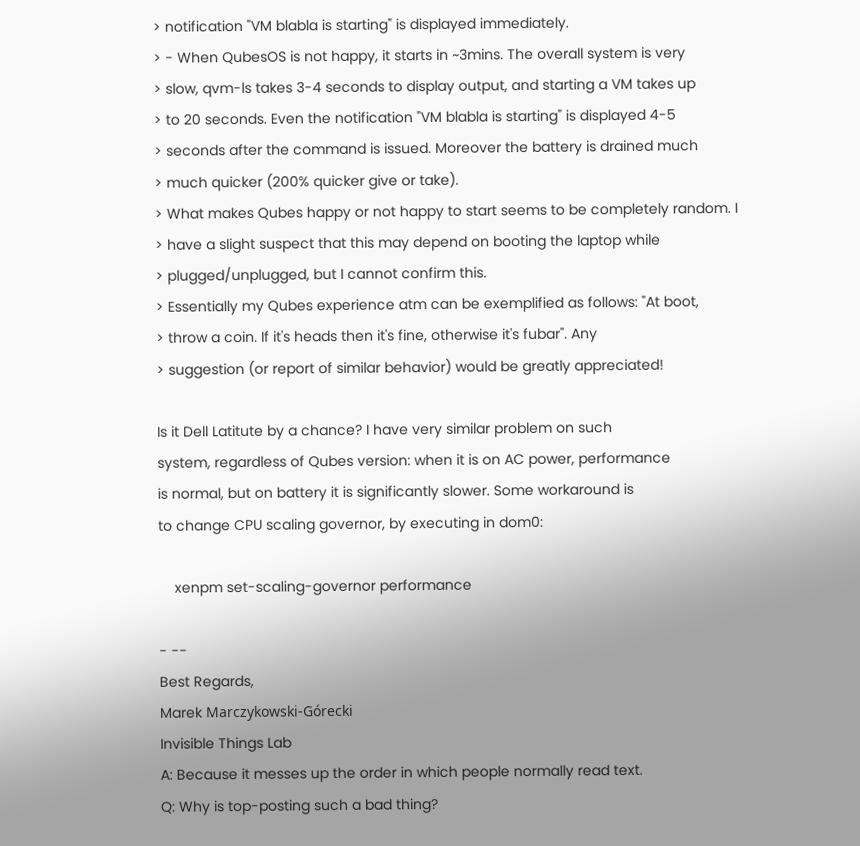> notification "VM blabla is starting" is displayed immediately.
> - When QubesOS is not happy, it starts in ~3mins. The overall system is very
> slow, qvm-ls takes 3-4 seconds to display output, and starting a VM takes up
> to 20 seconds. Even the notification "VM blabla is starting" is displayed 4-5
> seconds after the command is issued. Moreover the battery is drained much
> much quicker (200% quicker give or take).
> What makes Qubes happy or not happy to start seems to be completely random. I
> have a slight suspect that this may depend on booting the laptop while
> plugged/unplugged, but I cannot confirm this.
> Essentially my Qubes experience atm can be exemplified as follows: "At boot,
> throw a coin. If it's heads then it's fine, otherwise it's fubar". Any
> suggestion (or report of similar behavior) would be greatly appreciated!

Is it Dell Latitute by a chance? I have very similar problem on such
system, regardless of Qubes version: when it is on AC power, performance
is normal, but on battery it is significantly slower. Some workaround is
to change CPU scaling governor, by executing in dom0:

    xenpm set-scaling-governor performance

- --
Best Regards,
Marek Marczykowski-Górecki
Invisible Things Lab
A: Because it messes up the order in which people normally read text.
Q: Why is top-posting such a bad thing?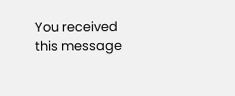You received this message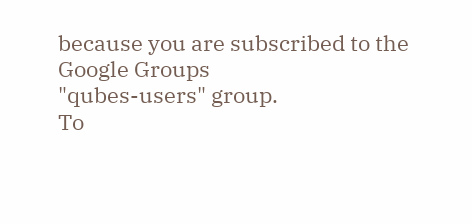because you are subscribed to the Google Groups
"qubes-users" group.
To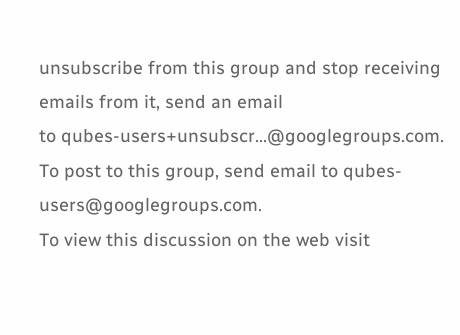unsubscribe from this group and stop receiving emails from it, send an email
to qubes-users+unsubscr...@googlegroups.com.
To post to this group, send email to qubes-users@googlegroups.com.
To view this discussion on the web visit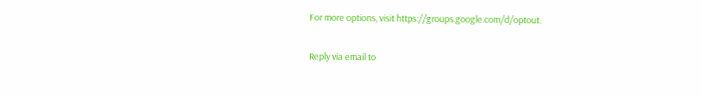For more options, visit https://groups.google.com/d/optout.

Reply via email to